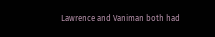Lawrence and Vaniman both had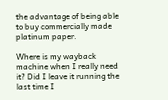the advantage of being able to buy commercially made platinum paper.

Where is my wayback machine when I really need it? Did I leave it running the last time I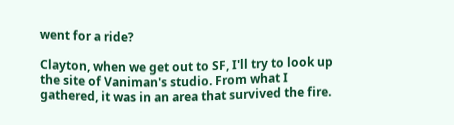went for a ride?

Clayton, when we get out to SF, I'll try to look up the site of Vaniman's studio. From what I gathered, it was in an area that survived the fire.